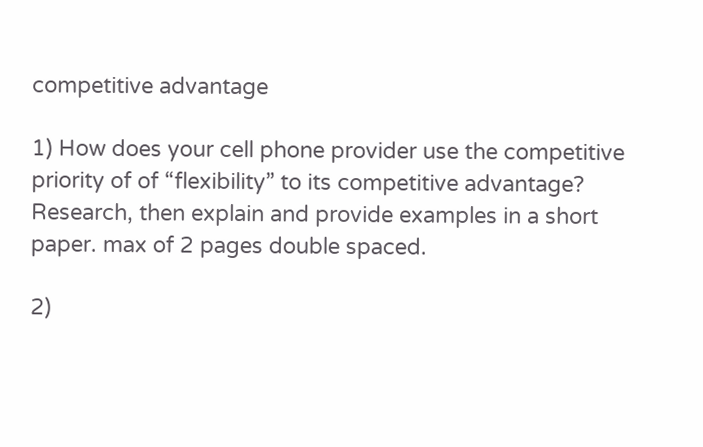competitive advantage

1) How does your cell phone provider use the competitive priority of of “flexibility” to its competitive advantage? Research, then explain and provide examples in a short paper. max of 2 pages double spaced.

2)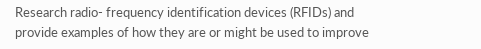Research radio- frequency identification devices (RFIDs) and provide examples of how they are or might be used to improve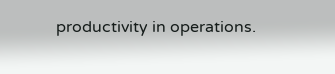productivity in operations.